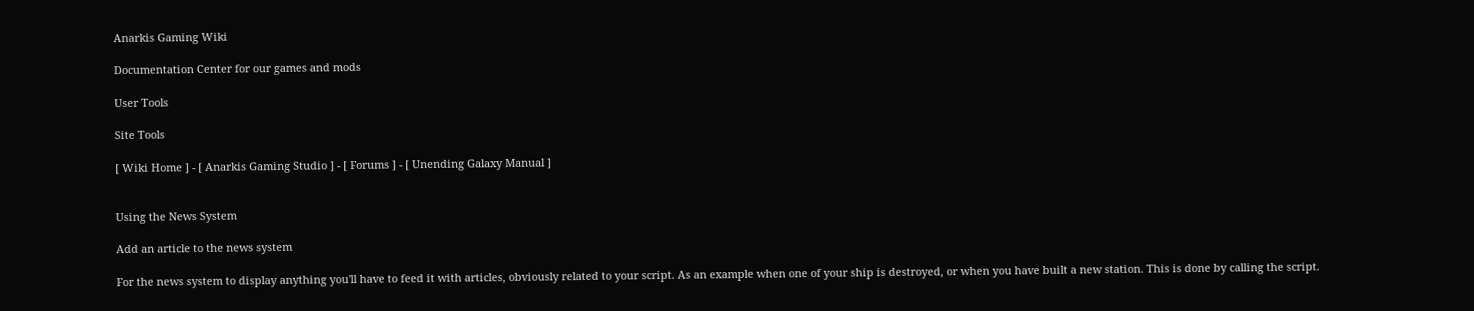Anarkis Gaming Wiki

Documentation Center for our games and mods

User Tools

Site Tools

[ Wiki Home ] - [ Anarkis Gaming Studio ] - [ Forums ] - [ Unending Galaxy Manual ]


Using the News System

Add an article to the news system

For the news system to display anything you'll have to feed it with articles, obviously related to your script. As an example when one of your ship is destroyed, or when you have built a new station. This is done by calling the script.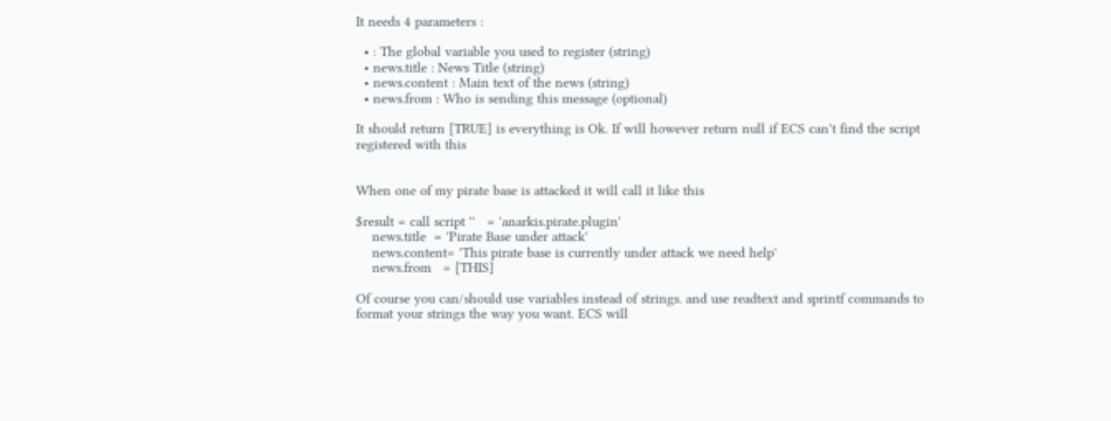It needs 4 parameters :

  • : The global variable you used to register (string)
  • news.title : News Title (string)
  • news.content : Main text of the news (string)
  • news.from : Who is sending this message (optional)

It should return [TRUE] is everything is Ok. If will however return null if ECS can't find the script registered with this


When one of my pirate base is attacked it will call it like this

$result = call script ''   = 'anarkis.pirate.plugin'
    news.title  = 'Pirate Base under attack'
    news.content= 'This pirate base is currently under attack we need help'
    news.from   = [THIS]

Of course you can/should use variables instead of strings. and use readtext and sprintf commands to format your strings the way you want. ECS will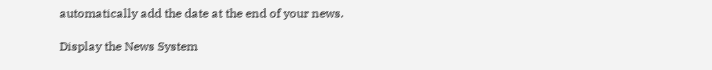automatically add the date at the end of your news.

Display the News System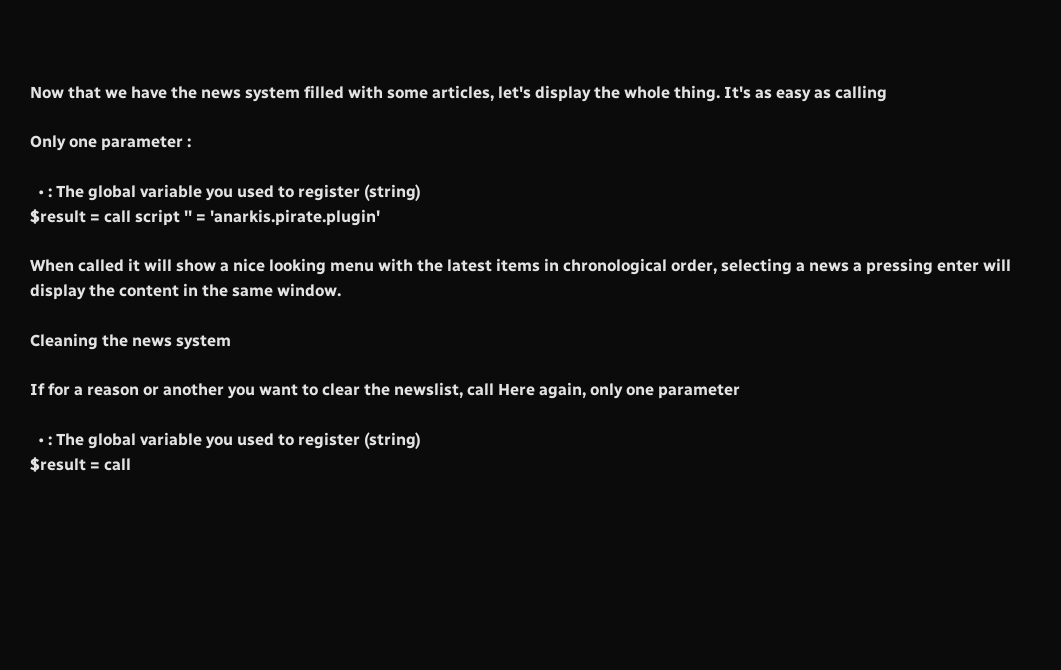Now that we have the news system filled with some articles, let's display the whole thing. It's as easy as calling

Only one parameter :

  • : The global variable you used to register (string)
$result = call script '' = 'anarkis.pirate.plugin'

When called it will show a nice looking menu with the latest items in chronological order, selecting a news a pressing enter will display the content in the same window.

Cleaning the news system

If for a reason or another you want to clear the newslist, call Here again, only one parameter

  • : The global variable you used to register (string)
$result = call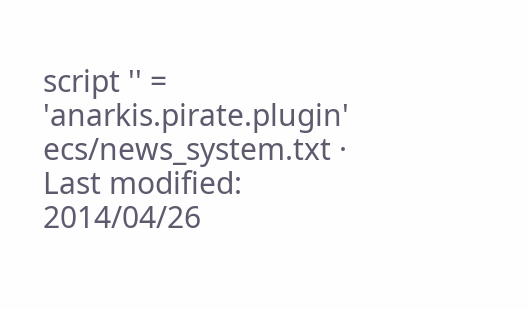script '' = 'anarkis.pirate.plugin'
ecs/news_system.txt · Last modified: 2014/04/26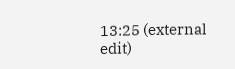13:25 (external edit)